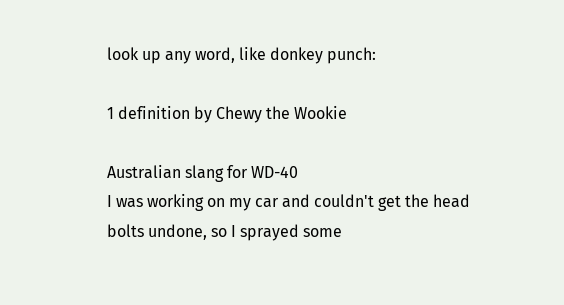look up any word, like donkey punch:

1 definition by Chewy the Wookie

Australian slang for WD-40
I was working on my car and couldn't get the head bolts undone, so I sprayed some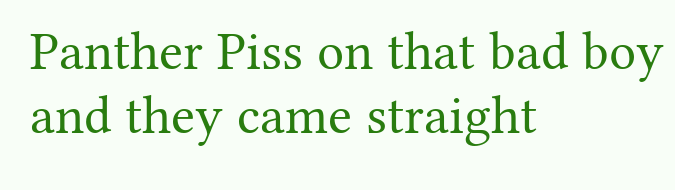Panther Piss on that bad boy and they came straight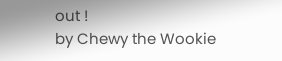out !
by Chewy the Wookie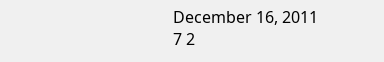December 16, 2011
7 2